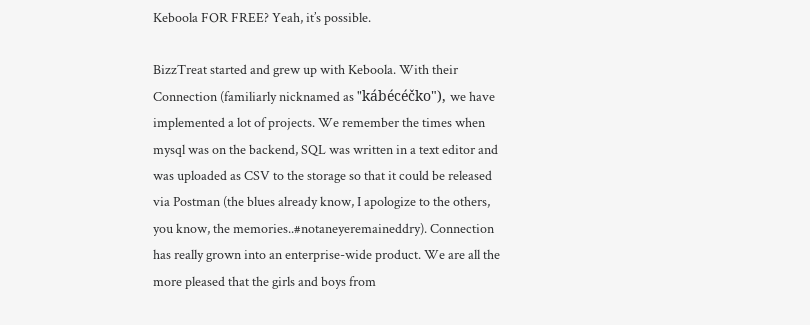Keboola FOR FREE? Yeah, it’s possible.

BizzTreat started and grew up with Keboola. With their Connection (familiarly nicknamed as "kábécéčko"), we have implemented a lot of projects. We remember the times when mysql was on the backend, SQL was written in a text editor and was uploaded as CSV to the storage so that it could be released via Postman (the blues already know, I apologize to the others, you know, the memories..#notaneyeremaineddry). Connection has really grown into an enterprise-wide product. We are all the more pleased that the girls and boys from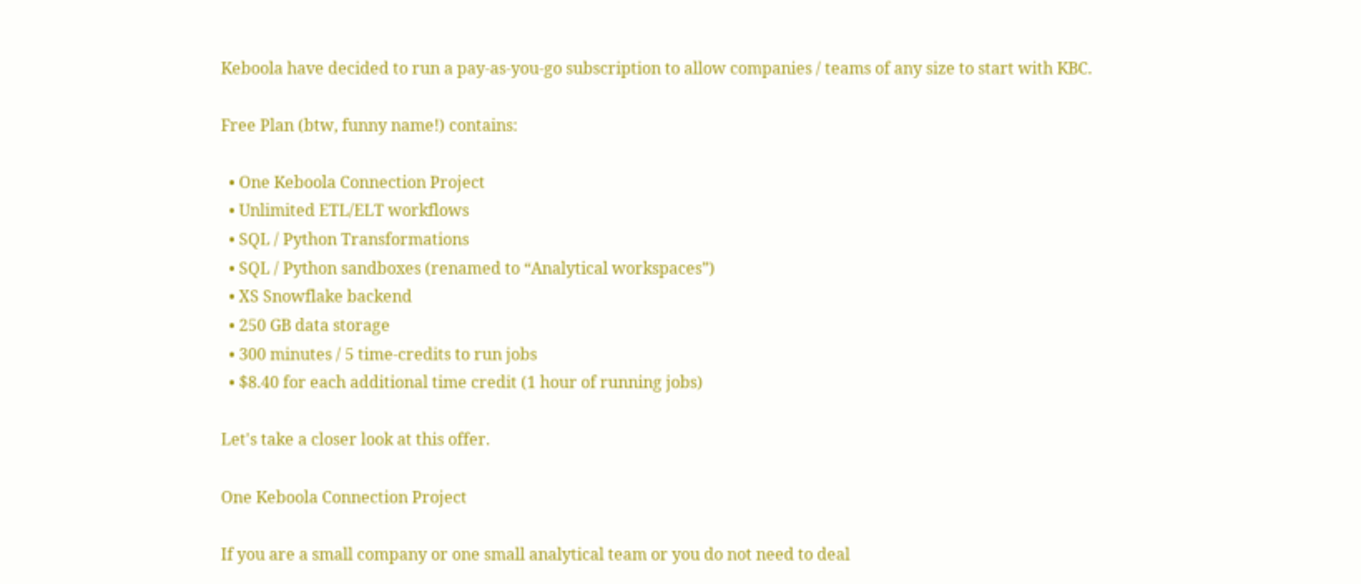Keboola have decided to run a pay-as-you-go subscription to allow companies / teams of any size to start with KBC.

Free Plan (btw, funny name!) contains:

  • One Keboola Connection Project
  • Unlimited ETL/ELT workflows
  • SQL / Python Transformations
  • SQL / Python sandboxes (renamed to “Analytical workspaces”)
  • XS Snowflake backend
  • 250 GB data storage
  • 300 minutes / 5 time-credits to run jobs
  • $8.40 for each additional time credit (1 hour of running jobs)

Let's take a closer look at this offer.

One Keboola Connection Project

If you are a small company or one small analytical team or you do not need to deal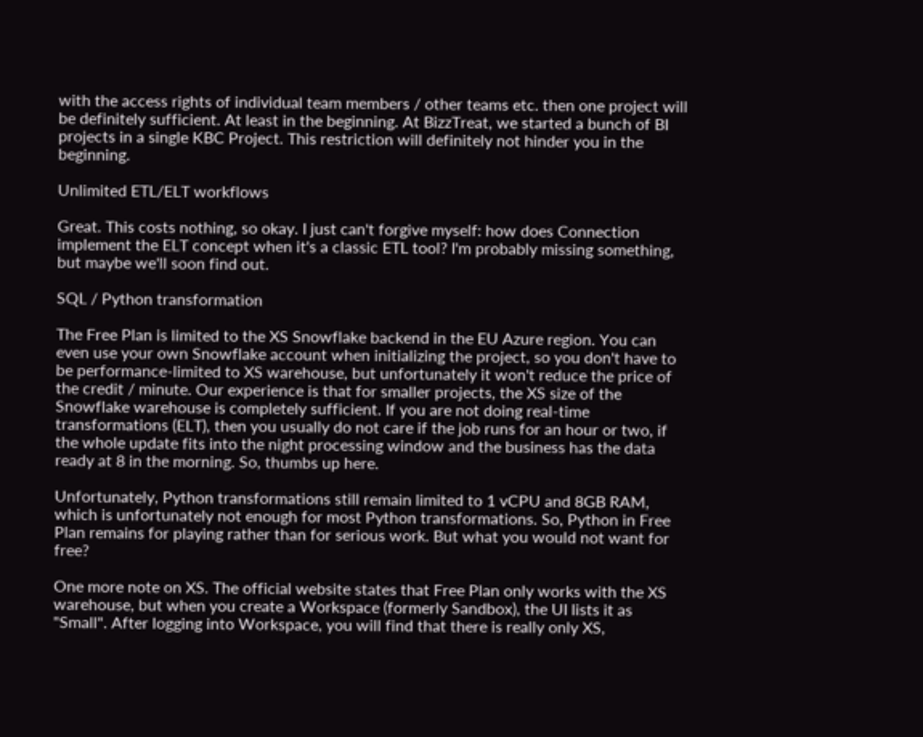with the access rights of individual team members / other teams etc. then one project will be definitely sufficient. At least in the beginning. At BizzTreat, we started a bunch of BI projects in a single KBC Project. This restriction will definitely not hinder you in the beginning.

Unlimited ETL/ELT workflows

Great. This costs nothing, so okay. I just can't forgive myself: how does Connection implement the ELT concept when it's a classic ETL tool? I'm probably missing something, but maybe we'll soon find out.

SQL / Python transformation

The Free Plan is limited to the XS Snowflake backend in the EU Azure region. You can even use your own Snowflake account when initializing the project, so you don't have to be performance-limited to XS warehouse, but unfortunately it won't reduce the price of the credit / minute. Our experience is that for smaller projects, the XS size of the Snowflake warehouse is completely sufficient. If you are not doing real-time transformations (ELT), then you usually do not care if the job runs for an hour or two, if the whole update fits into the night processing window and the business has the data ready at 8 in the morning. So, thumbs up here.

Unfortunately, Python transformations still remain limited to 1 vCPU and 8GB RAM, which is unfortunately not enough for most Python transformations. So, Python in Free Plan remains for playing rather than for serious work. But what you would not want for free?

One more note on XS. The official website states that Free Plan only works with the XS warehouse, but when you create a Workspace (formerly Sandbox), the UI lists it as "Small". After logging into Workspace, you will find that there is really only XS,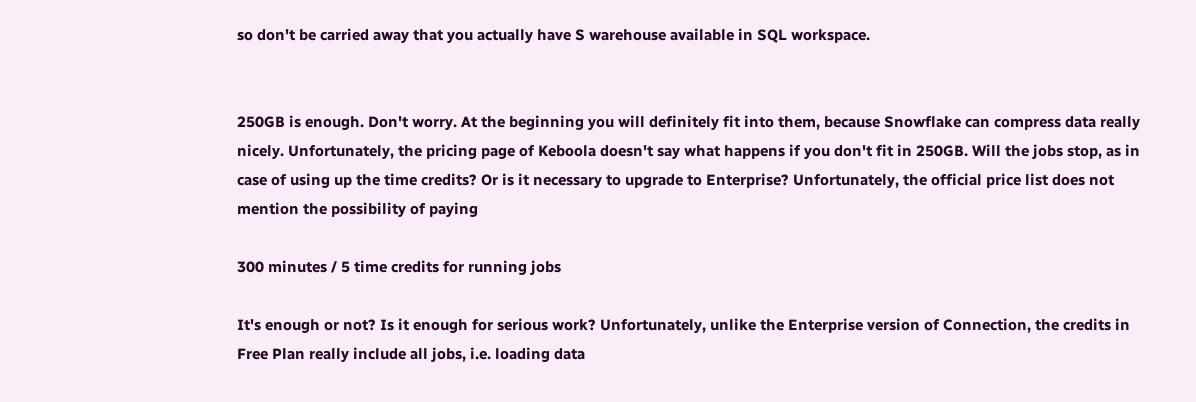so don't be carried away that you actually have S warehouse available in SQL workspace.


250GB is enough. Don't worry. At the beginning you will definitely fit into them, because Snowflake can compress data really nicely. Unfortunately, the pricing page of Keboola doesn't say what happens if you don't fit in 250GB. Will the jobs stop, as in case of using up the time credits? Or is it necessary to upgrade to Enterprise? Unfortunately, the official price list does not mention the possibility of paying

300 minutes / 5 time credits for running jobs

It's enough or not? Is it enough for serious work? Unfortunately, unlike the Enterprise version of Connection, the credits in Free Plan really include all jobs, i.e. loading data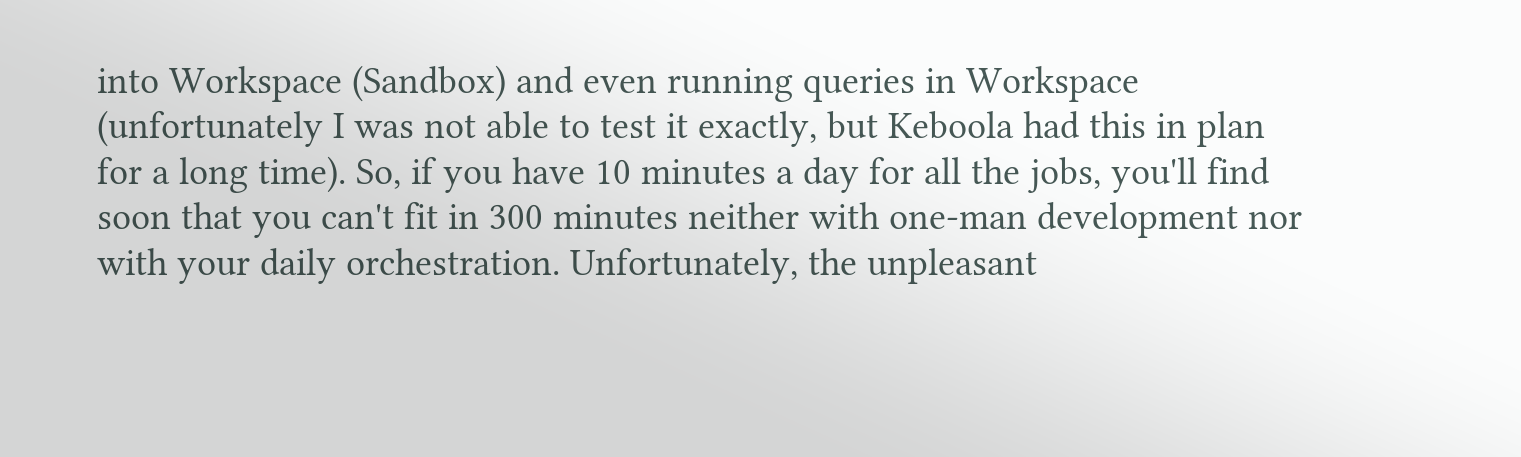into Workspace (Sandbox) and even running queries in Workspace (unfortunately I was not able to test it exactly, but Keboola had this in plan for a long time). So, if you have 10 minutes a day for all the jobs, you'll find soon that you can't fit in 300 minutes neither with one-man development nor with your daily orchestration. Unfortunately, the unpleasant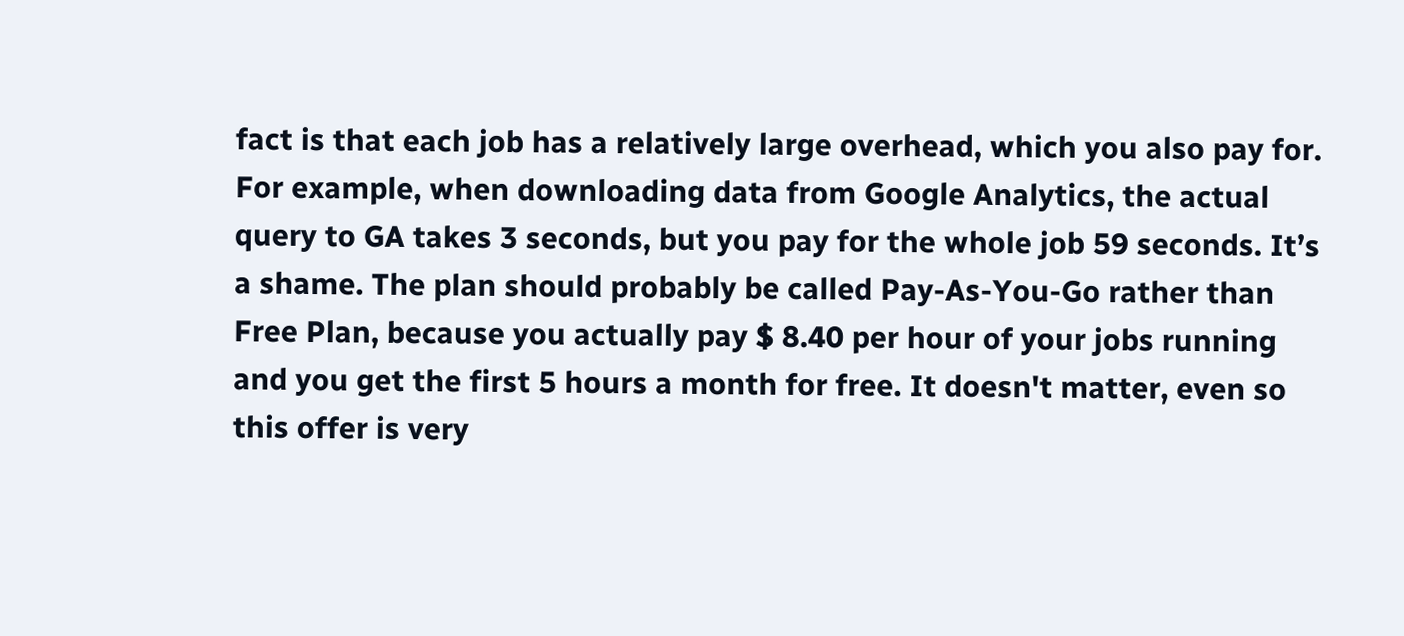fact is that each job has a relatively large overhead, which you also pay for. For example, when downloading data from Google Analytics, the actual query to GA takes 3 seconds, but you pay for the whole job 59 seconds. It’s a shame. The plan should probably be called Pay-As-You-Go rather than Free Plan, because you actually pay $ 8.40 per hour of your jobs running and you get the first 5 hours a month for free. It doesn't matter, even so this offer is very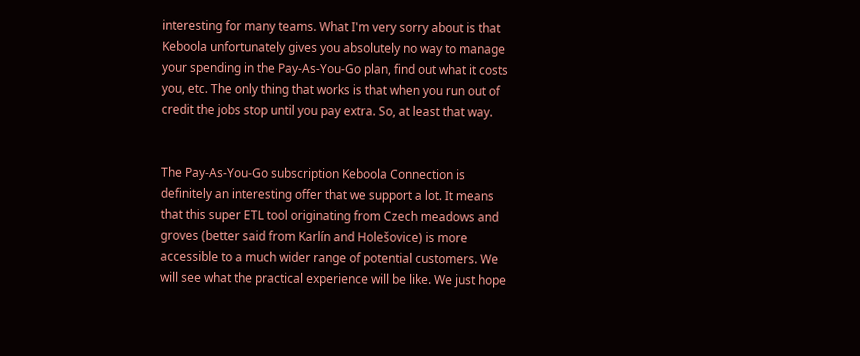interesting for many teams. What I'm very sorry about is that Keboola unfortunately gives you absolutely no way to manage your spending in the Pay-As-You-Go plan, find out what it costs you, etc. The only thing that works is that when you run out of credit the jobs stop until you pay extra. So, at least that way.


The Pay-As-You-Go subscription Keboola Connection is definitely an interesting offer that we support a lot. It means that this super ETL tool originating from Czech meadows and groves (better said from Karlín and Holešovice) is more accessible to a much wider range of potential customers. We will see what the practical experience will be like. We just hope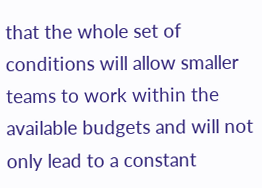that the whole set of conditions will allow smaller teams to work within the available budgets and will not only lead to a constant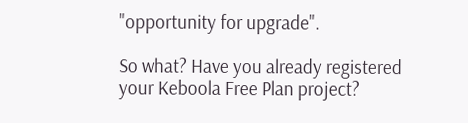"opportunity for upgrade".

So what? Have you already registered your Keboola Free Plan project?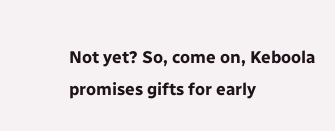Not yet? So, come on, Keboola promises gifts for early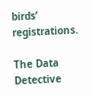birds’ registrations.

The Data Detective